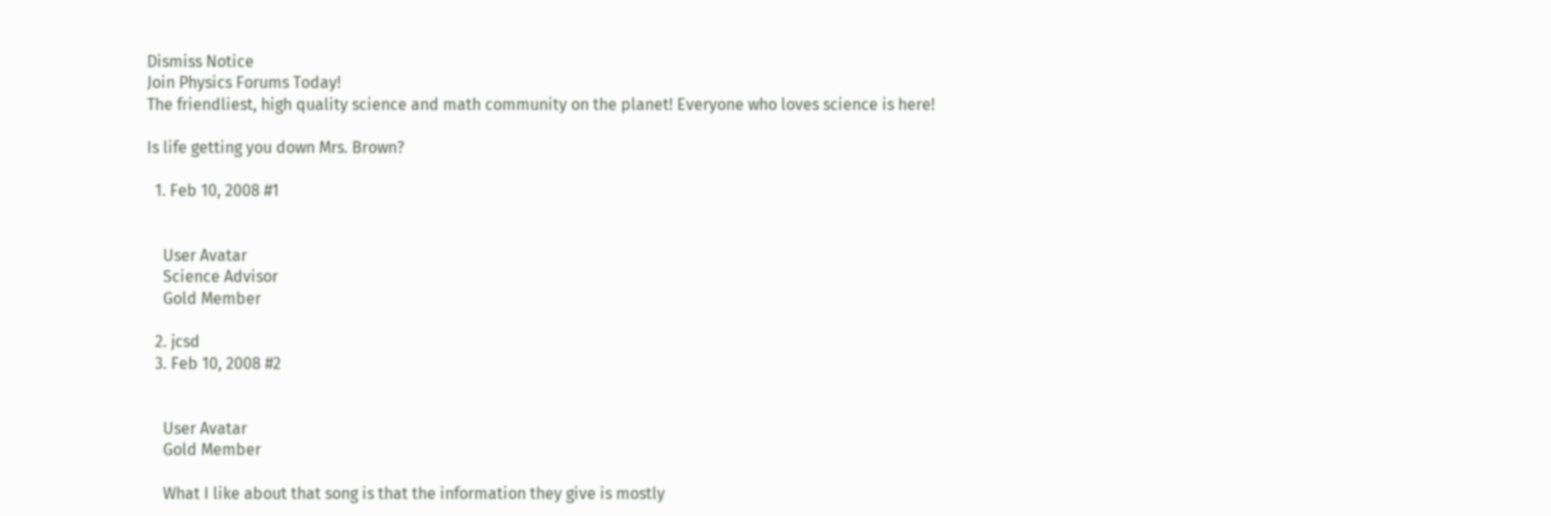Dismiss Notice
Join Physics Forums Today!
The friendliest, high quality science and math community on the planet! Everyone who loves science is here!

Is life getting you down Mrs. Brown?

  1. Feb 10, 2008 #1


    User Avatar
    Science Advisor
    Gold Member

  2. jcsd
  3. Feb 10, 2008 #2


    User Avatar
    Gold Member

    What I like about that song is that the information they give is mostly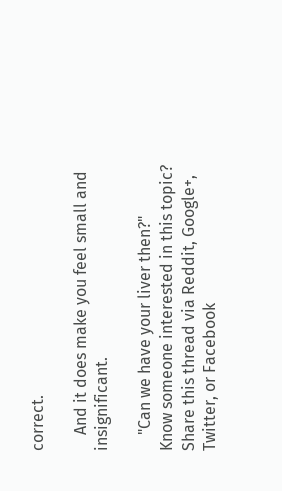correct.

    And it does make you feel small and insignificant.

    "Can we have your liver then?"
Know someone interested in this topic? Share this thread via Reddit, Google+, Twitter, or Facebook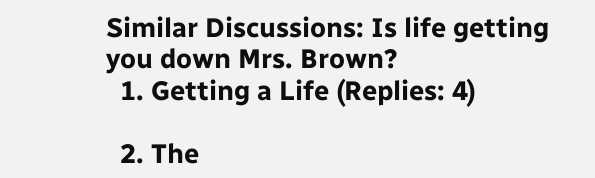Similar Discussions: Is life getting you down Mrs. Brown?
  1. Getting a Life (Replies: 4)

  2. The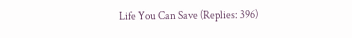Life You Can Save (Replies: 396)